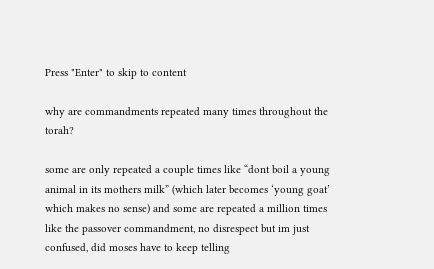Press "Enter" to skip to content

why are commandments repeated many times throughout the torah?

some are only repeated a couple times like “dont boil a young animal in its mothers milk” (which later becomes ‘young goat’ which makes no sense) and some are repeated a million times like the passover commandment, no disrespect but im just confused, did moses have to keep telling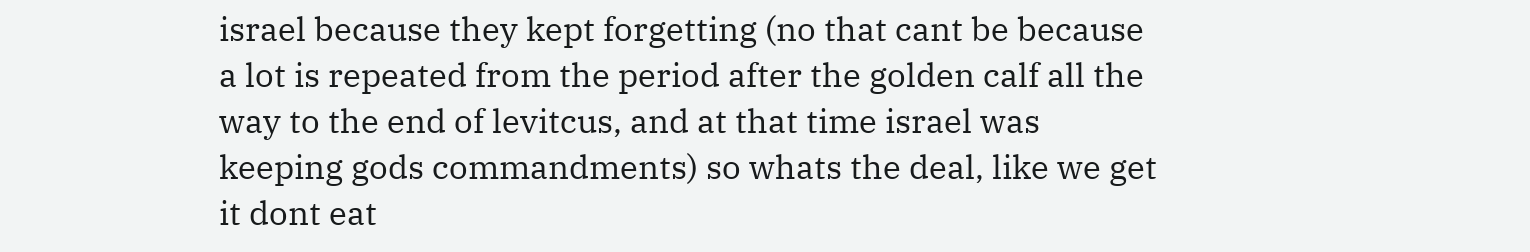israel because they kept forgetting (no that cant be because a lot is repeated from the period after the golden calf all the way to the end of levitcus, and at that time israel was keeping gods commandments) so whats the deal, like we get it dont eat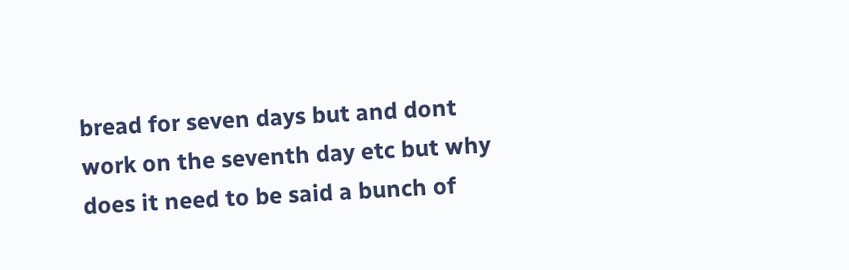bread for seven days but and dont work on the seventh day etc but why does it need to be said a bunch of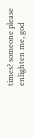times? someone please enlighten me, god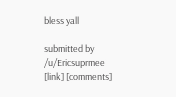bless yall

submitted by /u/Ericsuprmee
[link] [comments]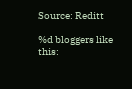Source: Reditt

%d bloggers like this: